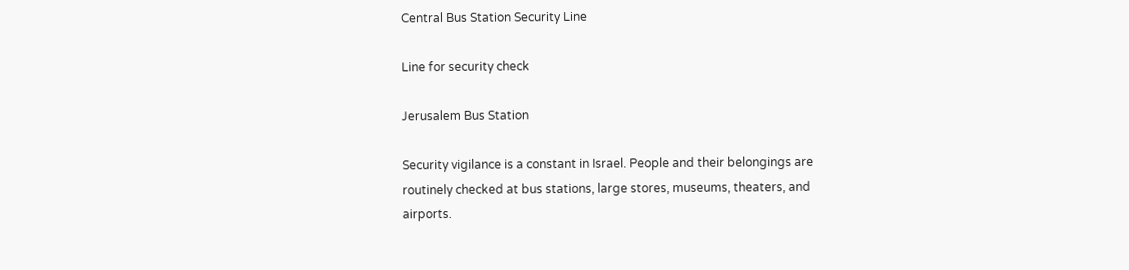Central Bus Station Security Line

Line for security check

Jerusalem Bus Station

Security vigilance is a constant in Israel. People and their belongings are routinely checked at bus stations, large stores, museums, theaters, and airports.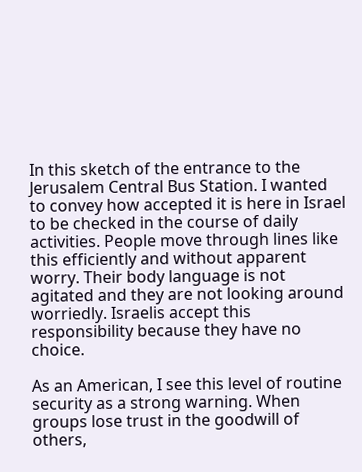In this sketch of the entrance to the Jerusalem Central Bus Station. I wanted to convey how accepted it is here in Israel to be checked in the course of daily activities. People move through lines like this efficiently and without apparent worry. Their body language is not agitated and they are not looking around worriedly. Israelis accept this responsibility because they have no choice.

As an American, I see this level of routine security as a strong warning. When groups lose trust in the goodwill of others,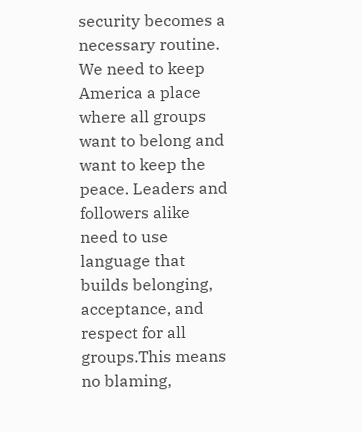security becomes a necessary routine. We need to keep America a place where all groups want to belong and want to keep the peace. Leaders and followers alike need to use language that builds belonging, acceptance, and respect for all groups.This means no blaming,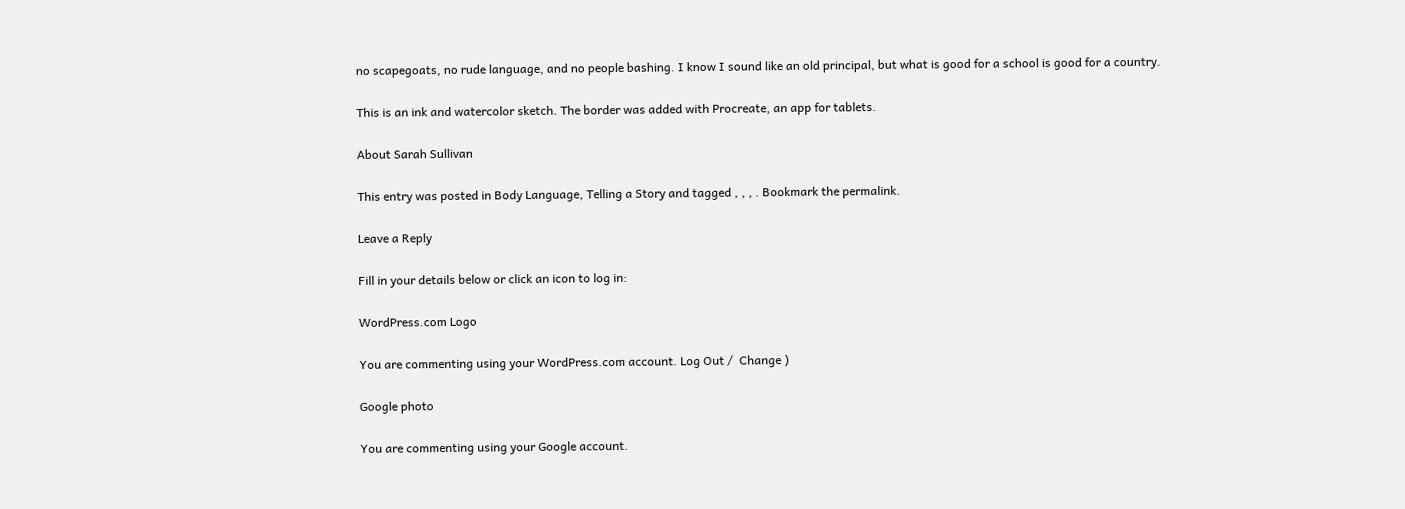no scapegoats, no rude language, and no people bashing. I know I sound like an old principal, but what is good for a school is good for a country.

This is an ink and watercolor sketch. The border was added with Procreate, an app for tablets.

About Sarah Sullivan

This entry was posted in Body Language, Telling a Story and tagged , , , . Bookmark the permalink.

Leave a Reply

Fill in your details below or click an icon to log in:

WordPress.com Logo

You are commenting using your WordPress.com account. Log Out /  Change )

Google photo

You are commenting using your Google account.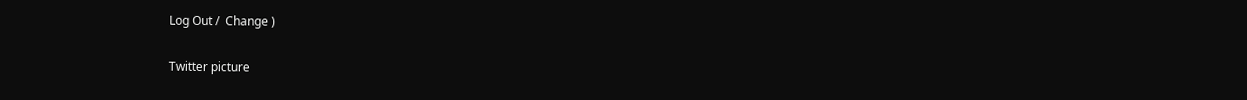Log Out /  Change )

Twitter picture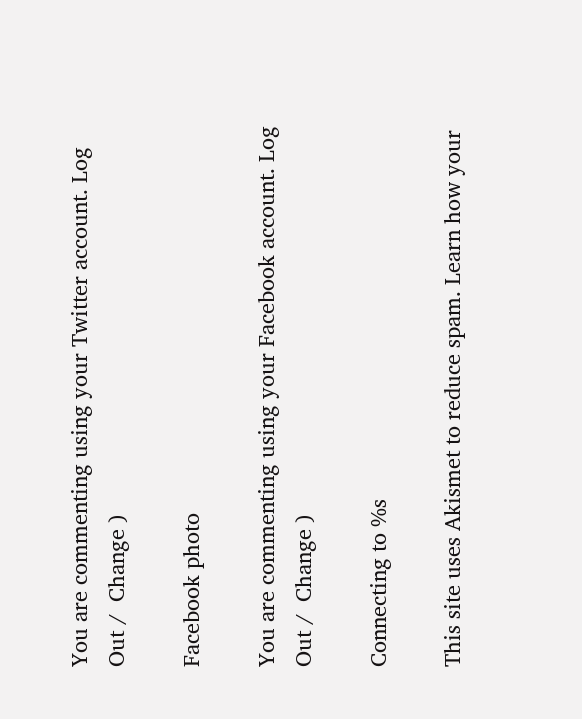You are commenting using your Twitter account. Log Out /  Change )

Facebook photo

You are commenting using your Facebook account. Log Out /  Change )

Connecting to %s

This site uses Akismet to reduce spam. Learn how your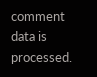comment data is processed.